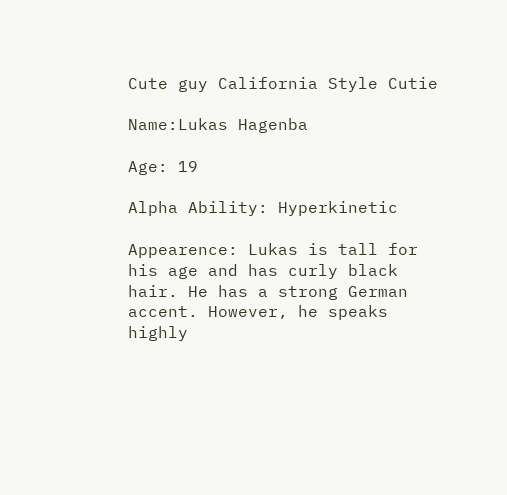Cute guy California Style Cutie

Name:Lukas Hagenba

Age: 19

Alpha Ability: Hyperkinetic

Appearence: Lukas is tall for his age and has curly black hair. He has a strong German accent. However, he speaks highly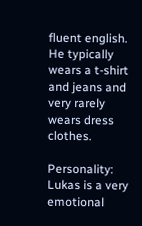fluent english. He typically wears a t-shirt and jeans and very rarely wears dress clothes.

Personality: Lukas is a very emotional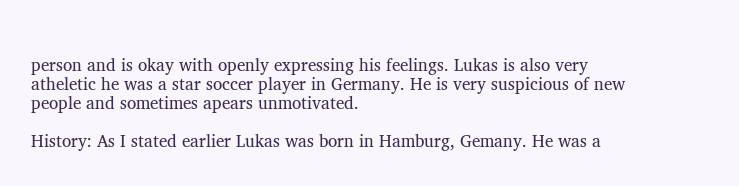person and is okay with openly expressing his feelings. Lukas is also very atheletic he was a star soccer player in Germany. He is very suspicious of new people and sometimes apears unmotivated.

History: As I stated earlier Lukas was born in Hamburg, Gemany. He was a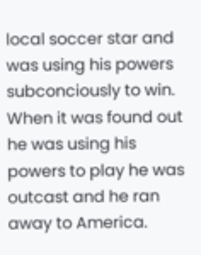local soccer star and was using his powers subconciously to win. When it was found out he was using his powers to play he was outcast and he ran away to America.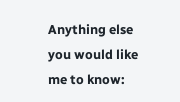Anything else you would like me to know: